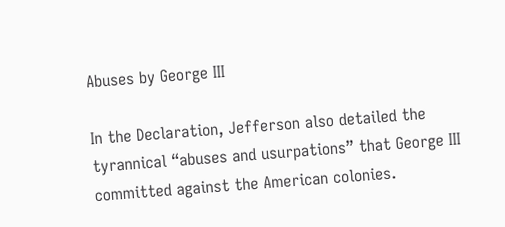Abuses by George III

In the Declaration, Jefferson also detailed the tyrannical “abuses and usurpations” that George III committed against the American colonies.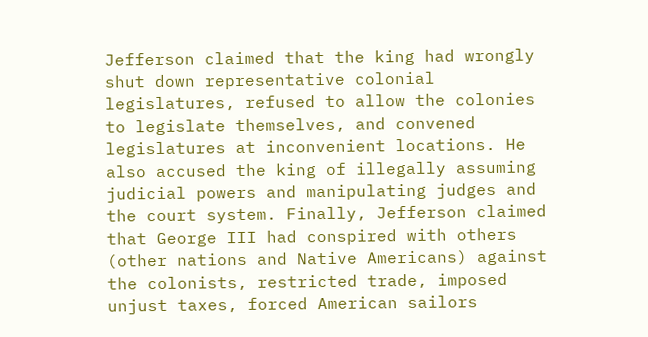Jefferson claimed that the king had wrongly shut down representative colonial legislatures, refused to allow the colonies to legislate themselves, and convened legislatures at inconvenient locations. He also accused the king of illegally assuming judicial powers and manipulating judges and the court system. Finally, Jefferson claimed that George III had conspired with others (other nations and Native Americans) against the colonists, restricted trade, imposed unjust taxes, forced American sailors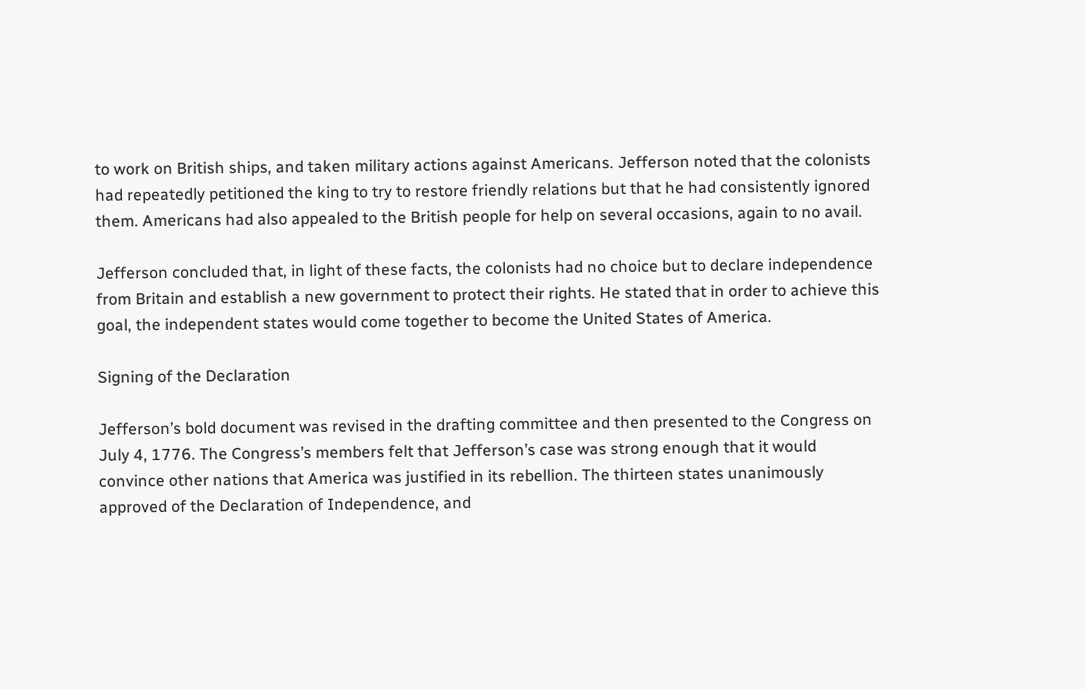to work on British ships, and taken military actions against Americans. Jefferson noted that the colonists had repeatedly petitioned the king to try to restore friendly relations but that he had consistently ignored them. Americans had also appealed to the British people for help on several occasions, again to no avail.

Jefferson concluded that, in light of these facts, the colonists had no choice but to declare independence from Britain and establish a new government to protect their rights. He stated that in order to achieve this goal, the independent states would come together to become the United States of America.

Signing of the Declaration

Jefferson’s bold document was revised in the drafting committee and then presented to the Congress on July 4, 1776. The Congress’s members felt that Jefferson’s case was strong enough that it would convince other nations that America was justified in its rebellion. The thirteen states unanimously approved of the Declaration of Independence, and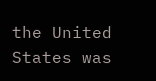the United States was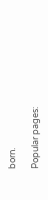born.

Popular pages: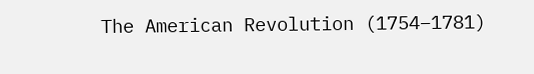The American Revolution (1754–1781)